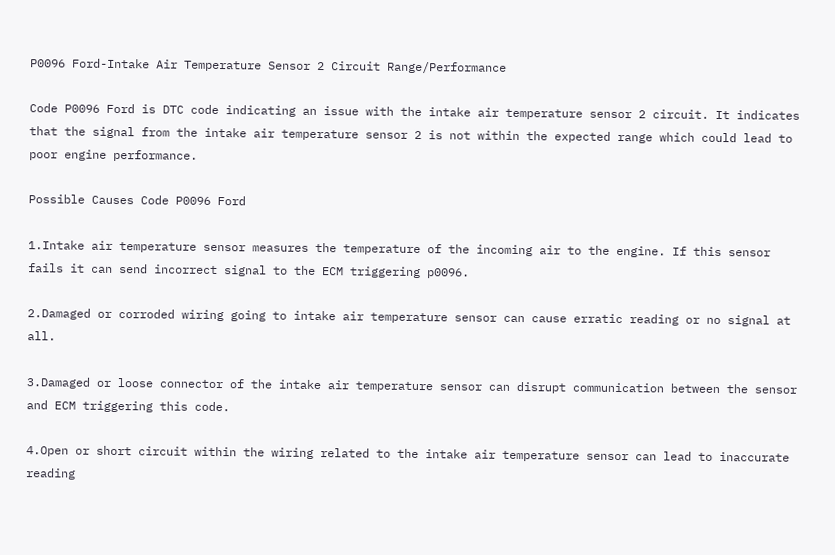P0096 Ford-Intake Air Temperature Sensor 2 Circuit Range/Performance

Code P0096 Ford is DTC code indicating an issue with the intake air temperature sensor 2 circuit. It indicates that the signal from the intake air temperature sensor 2 is not within the expected range which could lead to poor engine performance.

Possible Causes Code P0096 Ford

1.Intake air temperature sensor measures the temperature of the incoming air to the engine. If this sensor fails it can send incorrect signal to the ECM triggering p0096.

2.Damaged or corroded wiring going to intake air temperature sensor can cause erratic reading or no signal at all.

3.Damaged or loose connector of the intake air temperature sensor can disrupt communication between the sensor and ECM triggering this code.

4.Open or short circuit within the wiring related to the intake air temperature sensor can lead to inaccurate reading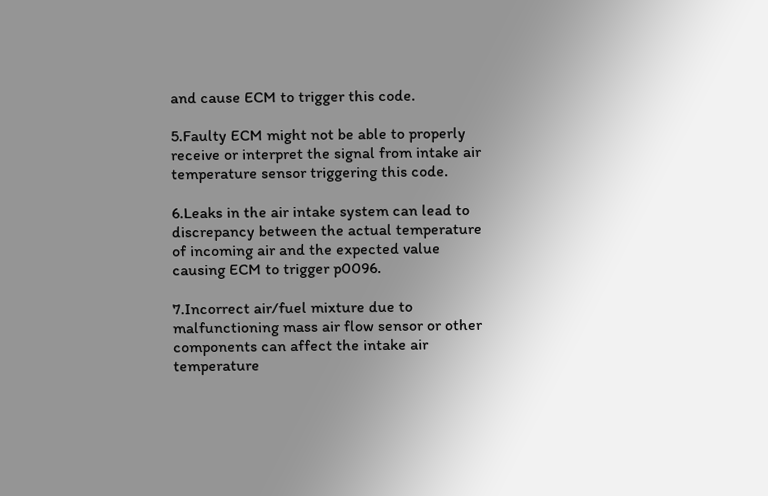and cause ECM to trigger this code.

5.Faulty ECM might not be able to properly receive or interpret the signal from intake air temperature sensor triggering this code.

6.Leaks in the air intake system can lead to discrepancy between the actual temperature of incoming air and the expected value causing ECM to trigger p0096.

7.Incorrect air/fuel mixture due to malfunctioning mass air flow sensor or other components can affect the intake air temperature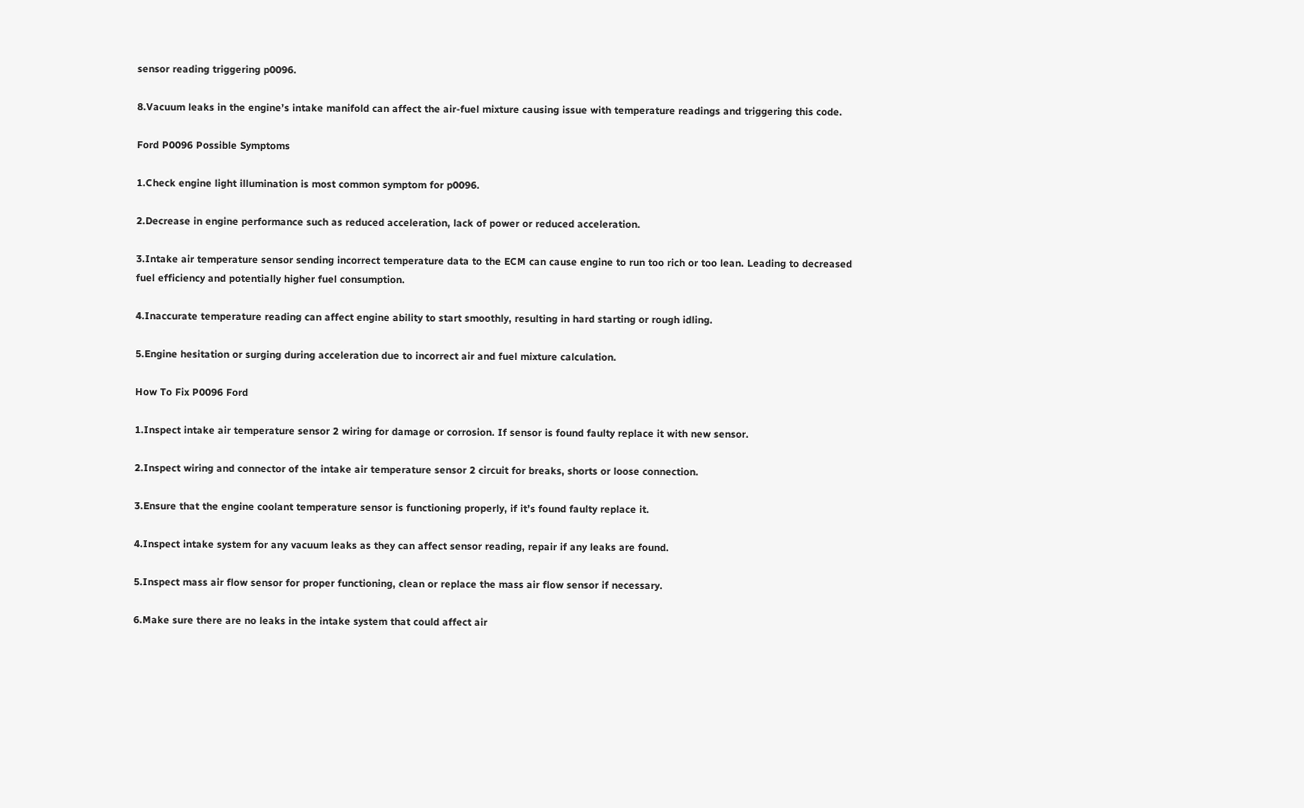sensor reading triggering p0096.

8.Vacuum leaks in the engine’s intake manifold can affect the air-fuel mixture causing issue with temperature readings and triggering this code.

Ford P0096 Possible Symptoms

1.Check engine light illumination is most common symptom for p0096.

2.Decrease in engine performance such as reduced acceleration, lack of power or reduced acceleration.

3.Intake air temperature sensor sending incorrect temperature data to the ECM can cause engine to run too rich or too lean. Leading to decreased fuel efficiency and potentially higher fuel consumption.

4.Inaccurate temperature reading can affect engine ability to start smoothly, resulting in hard starting or rough idling.

5.Engine hesitation or surging during acceleration due to incorrect air and fuel mixture calculation.

How To Fix P0096 Ford

1.Inspect intake air temperature sensor 2 wiring for damage or corrosion. If sensor is found faulty replace it with new sensor.

2.Inspect wiring and connector of the intake air temperature sensor 2 circuit for breaks, shorts or loose connection.

3.Ensure that the engine coolant temperature sensor is functioning properly, if it’s found faulty replace it.

4.Inspect intake system for any vacuum leaks as they can affect sensor reading, repair if any leaks are found.

5.Inspect mass air flow sensor for proper functioning, clean or replace the mass air flow sensor if necessary.

6.Make sure there are no leaks in the intake system that could affect air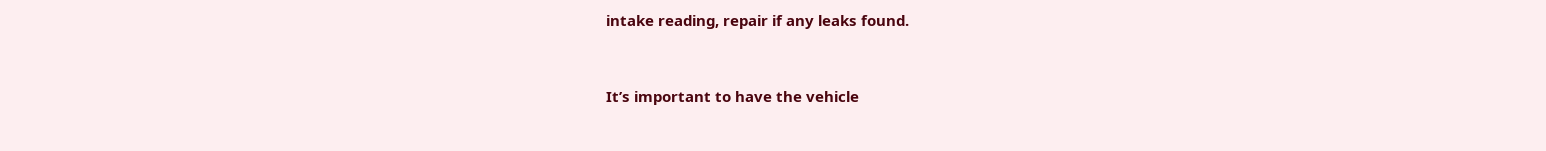intake reading, repair if any leaks found.


It’s important to have the vehicle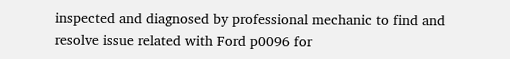inspected and diagnosed by professional mechanic to find and resolve issue related with Ford p0096 for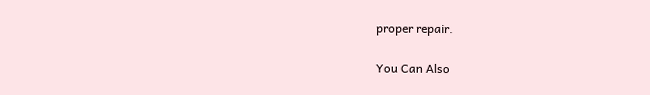proper repair.

You Can Also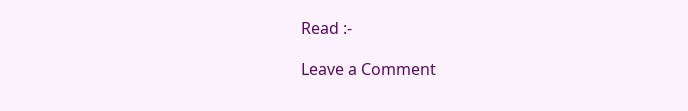Read :-

Leave a Comment